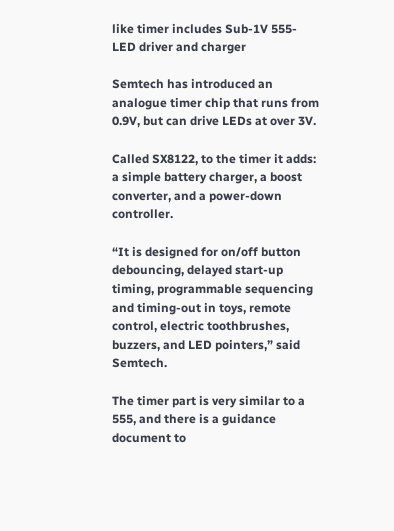like timer includes Sub-1V 555- LED driver and charger

Semtech has introduced an analogue timer chip that runs from 0.9V, but can drive LEDs at over 3V.

Called SX8122, to the timer it adds: a simple battery charger, a boost converter, and a power-down controller.

“It is designed for on/off button debouncing, delayed start-up timing, programmable sequencing and timing-out in toys, remote control, electric toothbrushes, buzzers, and LED pointers,” said Semtech.

The timer part is very similar to a 555, and there is a guidance document to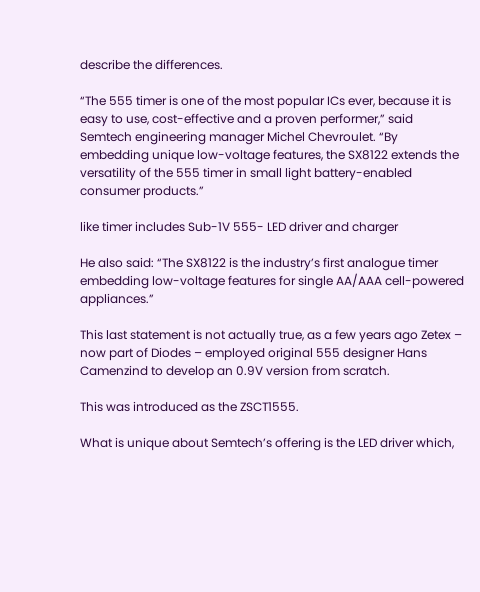describe the differences.

“The 555 timer is one of the most popular ICs ever, because it is easy to use, cost-effective and a proven performer,” said Semtech engineering manager Michel Chevroulet. “By embedding unique low-voltage features, the SX8122 extends the versatility of the 555 timer in small light battery-enabled consumer products.”

like timer includes Sub-1V 555- LED driver and charger

He also said: “The SX8122 is the industry’s first analogue timer embedding low-voltage features for single AA/AAA cell-powered appliances.”

This last statement is not actually true, as a few years ago Zetex – now part of Diodes – employed original 555 designer Hans Camenzind to develop an 0.9V version from scratch.

This was introduced as the ZSCT1555.

What is unique about Semtech’s offering is the LED driver which,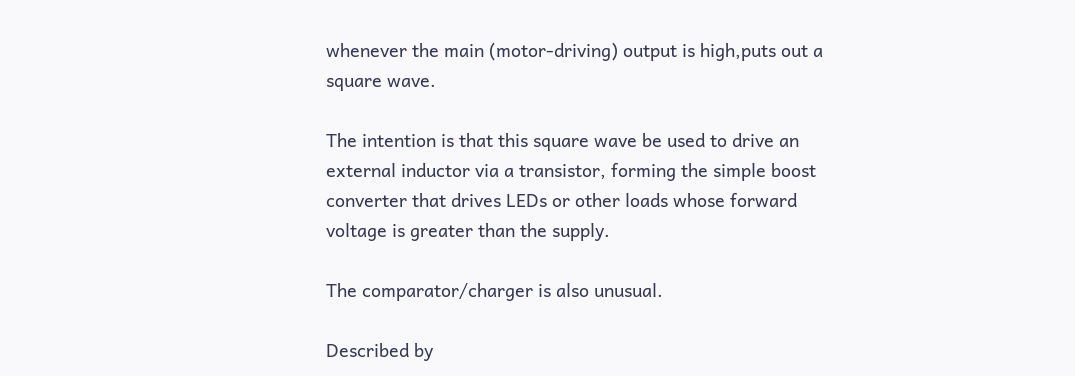whenever the main (motor-driving) output is high,puts out a square wave.

The intention is that this square wave be used to drive an external inductor via a transistor, forming the simple boost converter that drives LEDs or other loads whose forward voltage is greater than the supply.

The comparator/charger is also unusual.

Described by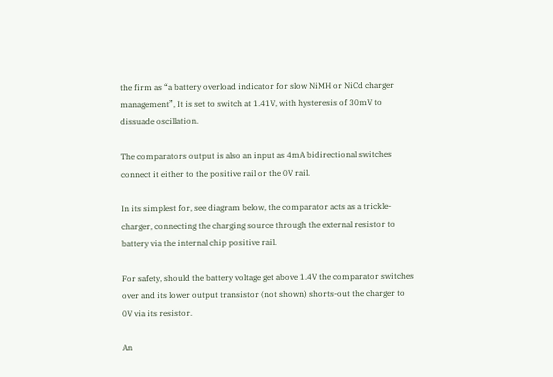the firm as “a battery overload indicator for slow NiMH or NiCd charger management”, It is set to switch at 1.41V, with hysteresis of 30mV to dissuade oscillation.

The comparators output is also an input as 4mA bidirectional switches connect it either to the positive rail or the 0V rail.

In its simplest for, see diagram below, the comparator acts as a trickle-charger, connecting the charging source through the external resistor to battery via the internal chip positive rail.

For safety, should the battery voltage get above 1.4V the comparator switches over and its lower output transistor (not shown) shorts-out the charger to 0V via its resistor.

An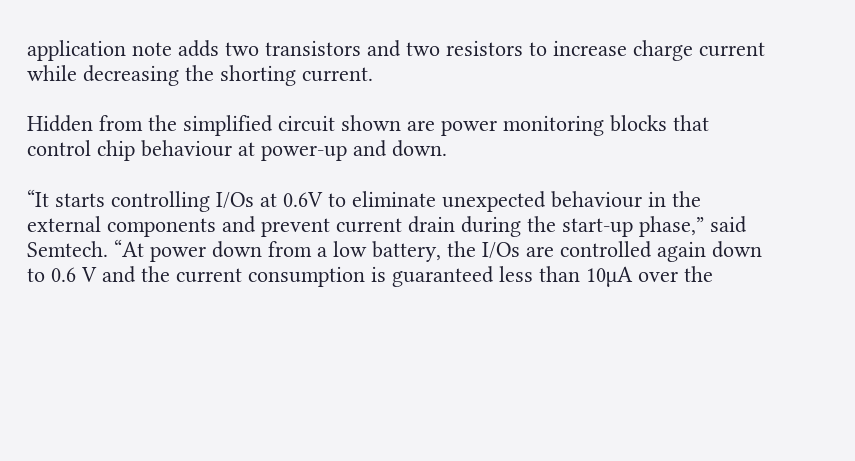application note adds two transistors and two resistors to increase charge current while decreasing the shorting current.

Hidden from the simplified circuit shown are power monitoring blocks that control chip behaviour at power-up and down.

“It starts controlling I/Os at 0.6V to eliminate unexpected behaviour in the external components and prevent current drain during the start-up phase,” said Semtech. “At power down from a low battery, the I/Os are controlled again down to 0.6 V and the current consumption is guaranteed less than 10µA over the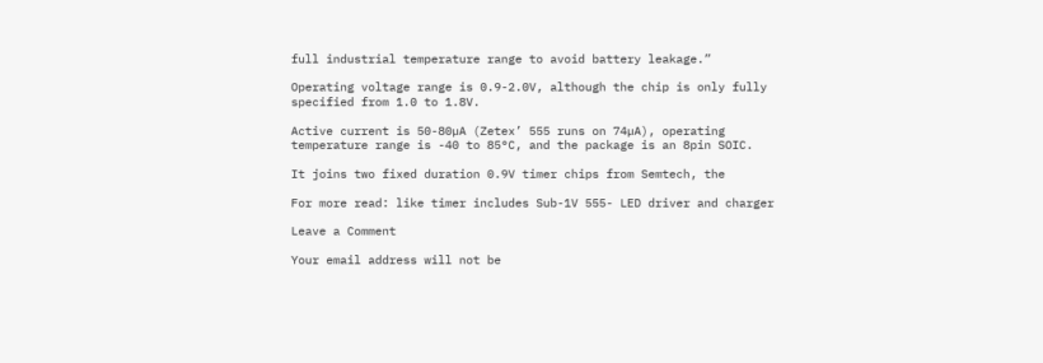full industrial temperature range to avoid battery leakage.”

Operating voltage range is 0.9-2.0V, although the chip is only fully specified from 1.0 to 1.8V.

Active current is 50-80µA (Zetex’ 555 runs on 74µA), operating temperature range is -40 to 85°C, and the package is an 8pin SOIC.

It joins two fixed duration 0.9V timer chips from Semtech, the

For more read: like timer includes Sub-1V 555- LED driver and charger

Leave a Comment

Your email address will not be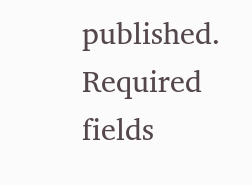published. Required fields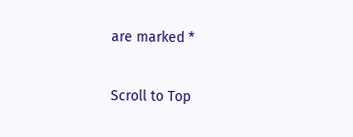are marked *

Scroll to Top